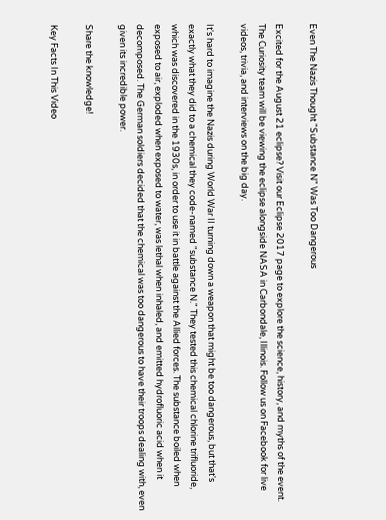Even The Nazis Thought "Substance N" Was Too Dangerous

Excited for the August 21 eclipse? Visit our Eclipse 2017 page to explore the science, history, and myths of the event. The Curiosity team will be viewing the eclipse alongside NASA in Carbondale, Illinois. Follow us on Facebook for live videos, trivia, and interviews on the big day.

It's hard to imagine the Nazis during World War II turning down a weapon that might be too dangerous, but that's exactly what they did to a chemical they code-named "substance N." They tested this chemical chlorine trifluoride, which was discovered in the 1930s, in order to use it in battle against the Allied forces. The substance boiled when exposed to air, exploded when exposed to water, was lethal when inhaled, and emitted hydrofluoric acid when it decomposed. The German soldiers decided that the chemical was too dangerous to have their troops dealing with, even given its incredible power.

Share the knowledge!

Key Facts In This Video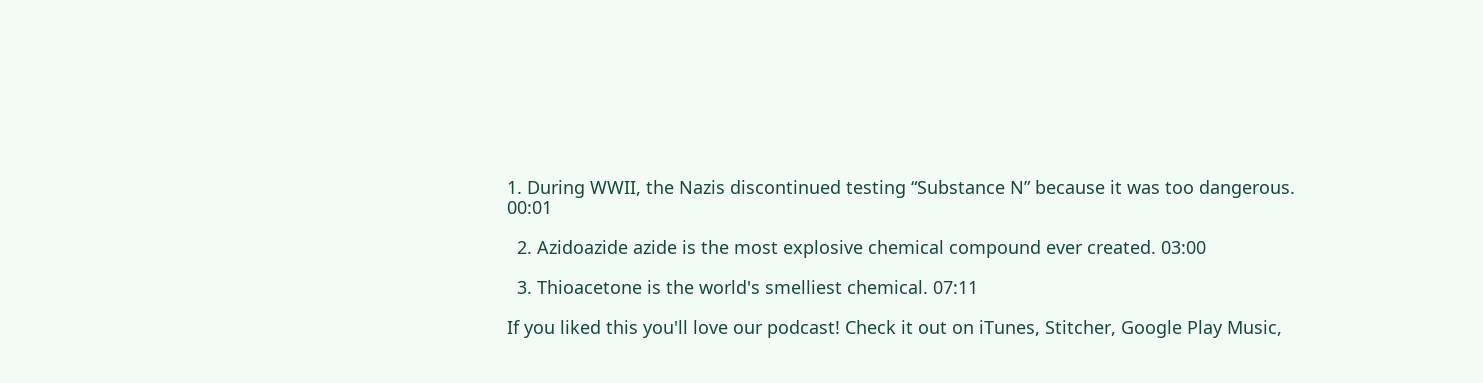1. During WWII, the Nazis discontinued testing “Substance N” because it was too dangerous. 00:01

  2. Azidoazide azide is the most explosive chemical compound ever created. 03:00

  3. Thioacetone is the world's smelliest chemical. 07:11

If you liked this you'll love our podcast! Check it out on iTunes, Stitcher, Google Play Music,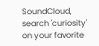SoundCloud, search 'curiosity' on your favorite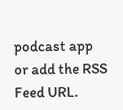podcast app or add the RSS Feed URL.